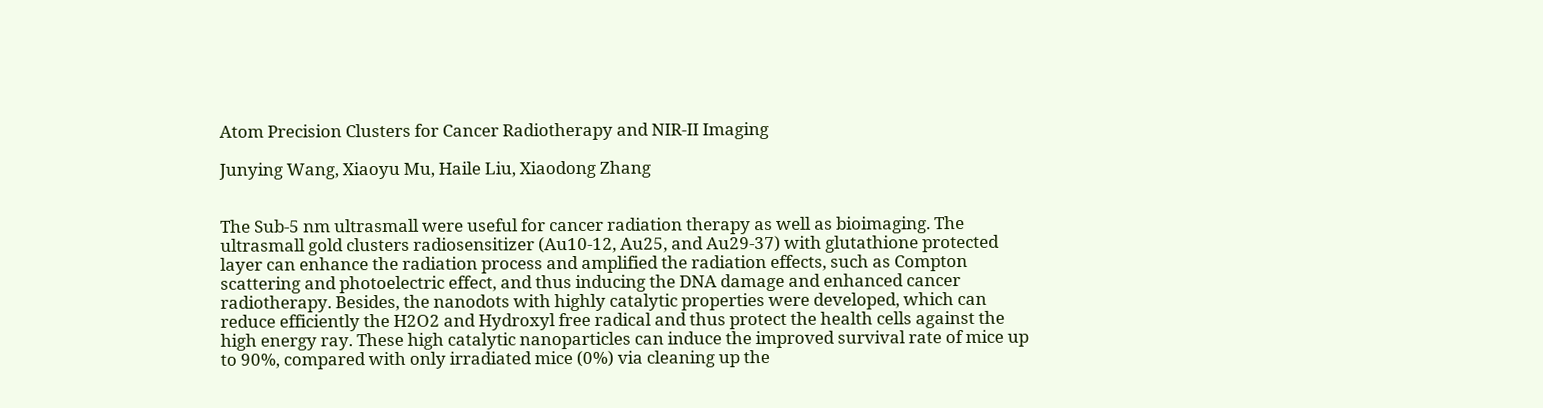Atom Precision Clusters for Cancer Radiotherapy and NIR-II Imaging

Junying Wang, Xiaoyu Mu, Haile Liu, Xiaodong Zhang


The Sub-5 nm ultrasmall were useful for cancer radiation therapy as well as bioimaging. The ultrasmall gold clusters radiosensitizer (Au10-12, Au25, and Au29-37) with glutathione protected layer can enhance the radiation process and amplified the radiation effects, such as Compton scattering and photoelectric effect, and thus inducing the DNA damage and enhanced cancer radiotherapy. Besides, the nanodots with highly catalytic properties were developed, which can reduce efficiently the H2O2 and Hydroxyl free radical and thus protect the health cells against the high energy ray. These high catalytic nanoparticles can induce the improved survival rate of mice up to 90%, compared with only irradiated mice (0%) via cleaning up the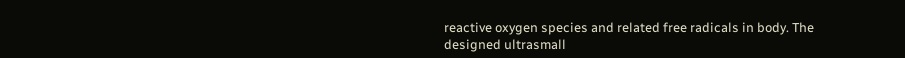reactive oxygen species and related free radicals in body. The designed ultrasmall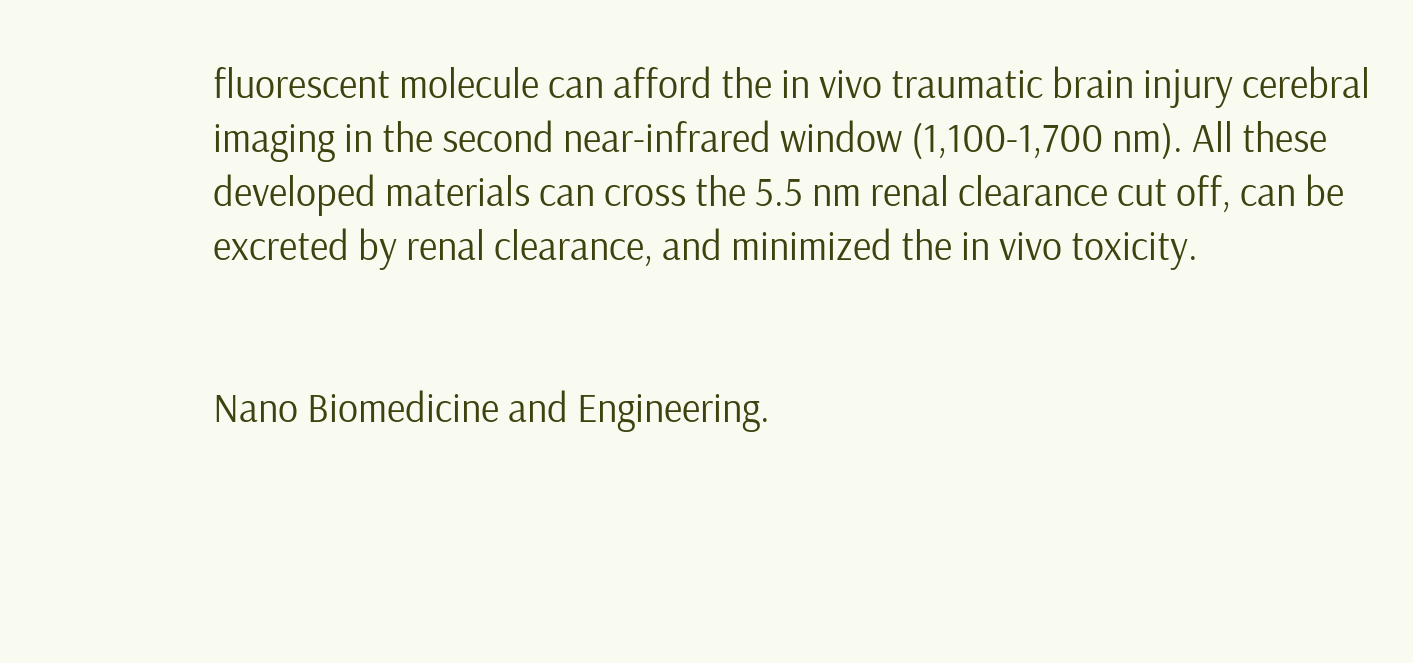fluorescent molecule can afford the in vivo traumatic brain injury cerebral imaging in the second near-infrared window (1,100-1,700 nm). All these developed materials can cross the 5.5 nm renal clearance cut off, can be excreted by renal clearance, and minimized the in vivo toxicity.


Nano Biomedicine and Engineering.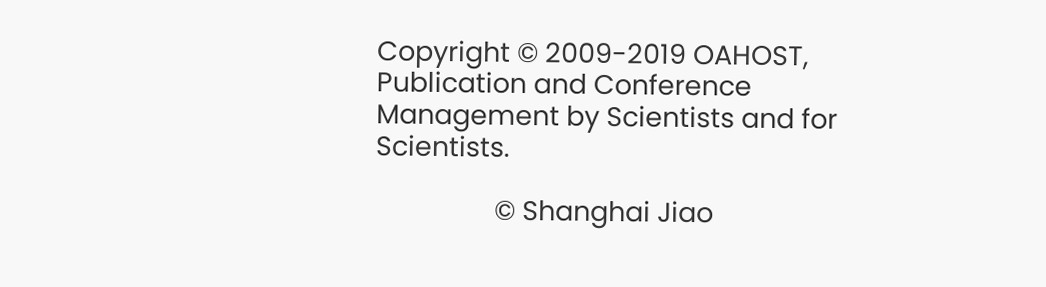Copyright © 2009-2019 OAHOST, Publication and Conference Management by Scientists and for Scientists.

                 © Shanghai Jiao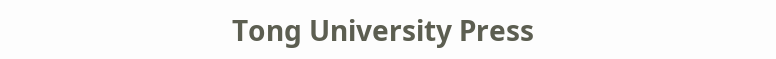Tong University Press